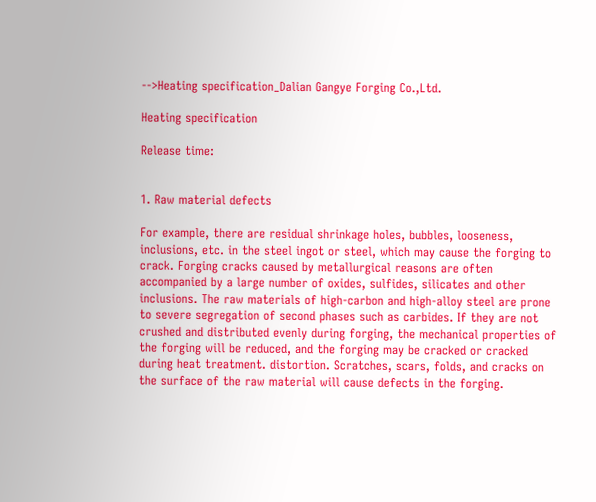-->Heating specification_Dalian Gangye Forging Co.,Ltd.

Heating specification

Release time:


1. Raw material defects

For example, there are residual shrinkage holes, bubbles, looseness, inclusions, etc. in the steel ingot or steel, which may cause the forging to crack. Forging cracks caused by metallurgical reasons are often accompanied by a large number of oxides, sulfides, silicates and other inclusions. The raw materials of high-carbon and high-alloy steel are prone to severe segregation of second phases such as carbides. If they are not crushed and distributed evenly during forging, the mechanical properties of the forging will be reduced, and the forging may be cracked or cracked during heat treatment. distortion. Scratches, scars, folds, and cracks on the surface of the raw material will cause defects in the forging.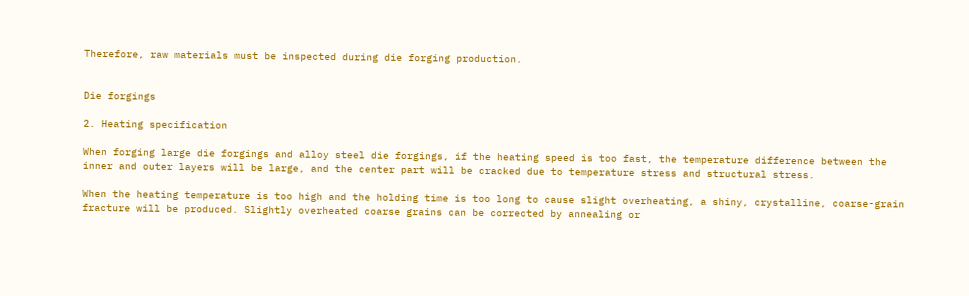Therefore, raw materials must be inspected during die forging production.


Die forgings

2. Heating specification

When forging large die forgings and alloy steel die forgings, if the heating speed is too fast, the temperature difference between the inner and outer layers will be large, and the center part will be cracked due to temperature stress and structural stress.

When the heating temperature is too high and the holding time is too long to cause slight overheating, a shiny, crystalline, coarse-grain fracture will be produced. Slightly overheated coarse grains can be corrected by annealing or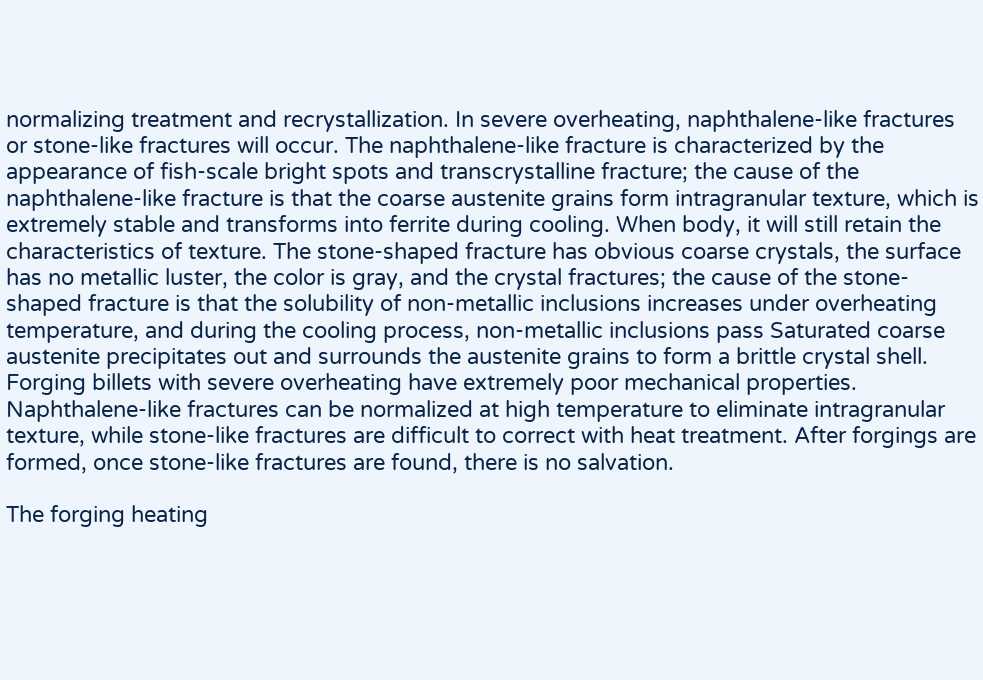normalizing treatment and recrystallization. In severe overheating, naphthalene-like fractures or stone-like fractures will occur. The naphthalene-like fracture is characterized by the appearance of fish-scale bright spots and transcrystalline fracture; the cause of the naphthalene-like fracture is that the coarse austenite grains form intragranular texture, which is extremely stable and transforms into ferrite during cooling. When body, it will still retain the characteristics of texture. The stone-shaped fracture has obvious coarse crystals, the surface has no metallic luster, the color is gray, and the crystal fractures; the cause of the stone-shaped fracture is that the solubility of non-metallic inclusions increases under overheating temperature, and during the cooling process, non-metallic inclusions pass Saturated coarse austenite precipitates out and surrounds the austenite grains to form a brittle crystal shell. Forging billets with severe overheating have extremely poor mechanical properties. Naphthalene-like fractures can be normalized at high temperature to eliminate intragranular texture, while stone-like fractures are difficult to correct with heat treatment. After forgings are formed, once stone-like fractures are found, there is no salvation.

The forging heating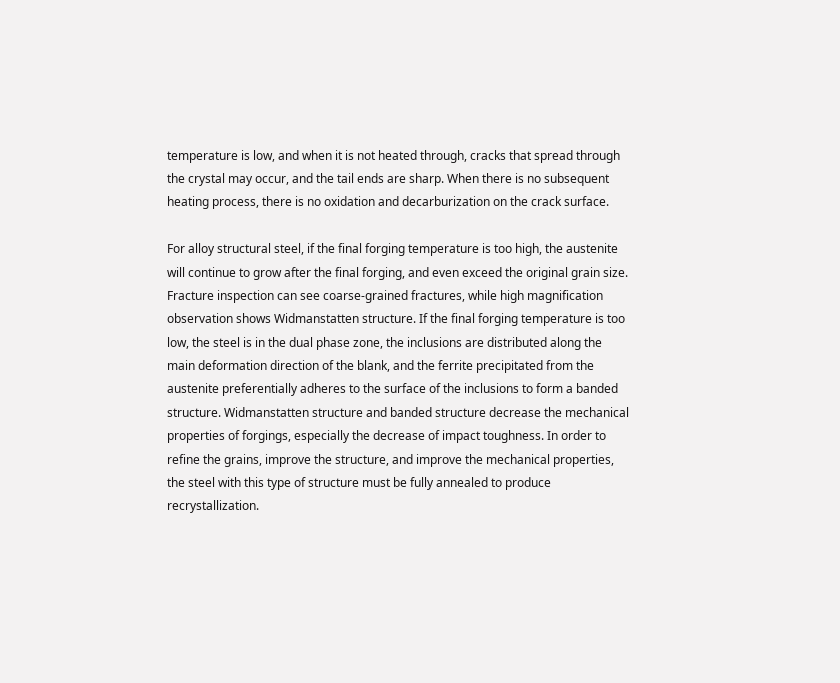temperature is low, and when it is not heated through, cracks that spread through the crystal may occur, and the tail ends are sharp. When there is no subsequent heating process, there is no oxidation and decarburization on the crack surface.

For alloy structural steel, if the final forging temperature is too high, the austenite will continue to grow after the final forging, and even exceed the original grain size. Fracture inspection can see coarse-grained fractures, while high magnification observation shows Widmanstatten structure. If the final forging temperature is too low, the steel is in the dual phase zone, the inclusions are distributed along the main deformation direction of the blank, and the ferrite precipitated from the austenite preferentially adheres to the surface of the inclusions to form a banded structure. Widmanstatten structure and banded structure decrease the mechanical properties of forgings, especially the decrease of impact toughness. In order to refine the grains, improve the structure, and improve the mechanical properties, the steel with this type of structure must be fully annealed to produce recrystallization.